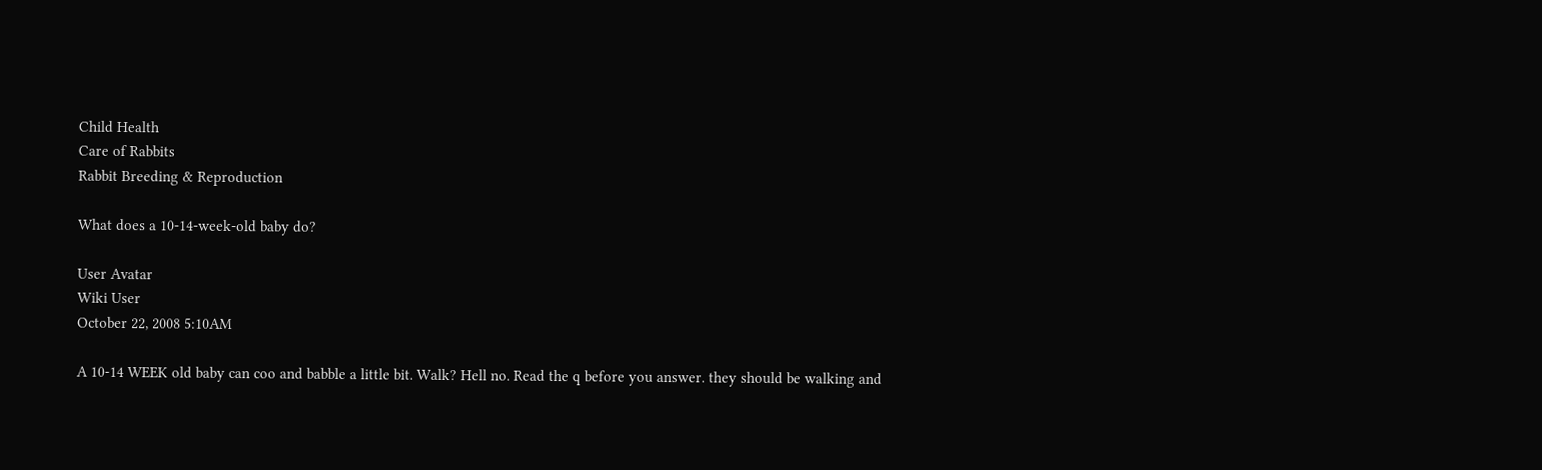Child Health
Care of Rabbits
Rabbit Breeding & Reproduction

What does a 10-14-week-old baby do?

User Avatar
Wiki User
October 22, 2008 5:10AM

A 10-14 WEEK old baby can coo and babble a little bit. Walk? Hell no. Read the q before you answer. they should be walking and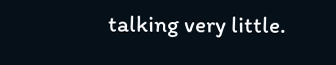talking very little.